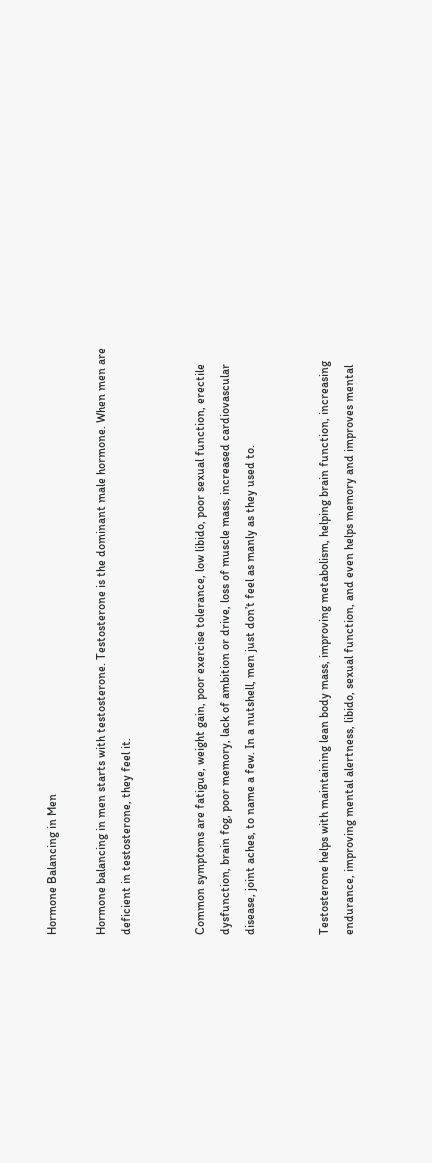Hormone Balancing in Men

Hormone balancing in men starts with testosterone. Testosterone is the dominant male hormone. When men are deficient in testosterone, they feel it.


Common symptoms are fatigue, weight gain, poor exercise tolerance, low libido, poor sexual function, erectile dysfunction, brain fog, poor memory, lack of ambition or drive, loss of muscle mass, increased cardiovascular disease, joint aches, to name a few. In a nutshell, men just don’t feel as manly as they used to.


Testosterone helps with maintaining lean body mass, improving metabolism, helping brain function, increasing endurance, improving mental alertness, libido, sexual function, and even helps memory and improves mental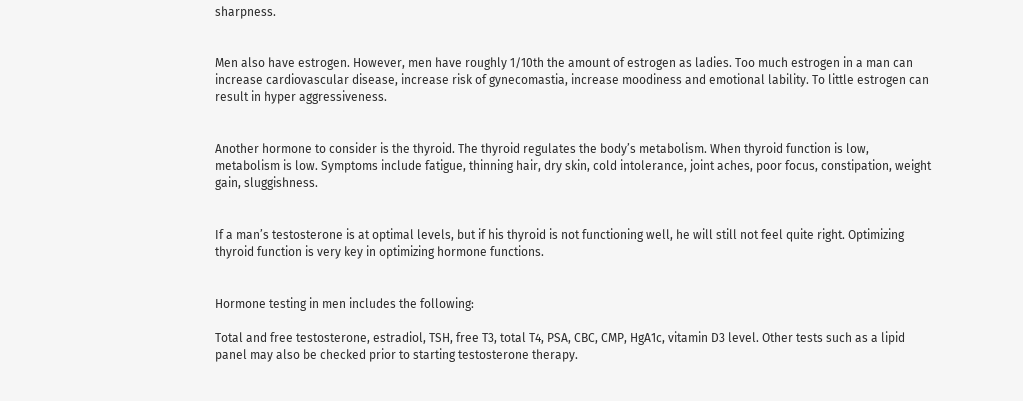sharpness.


Men also have estrogen. However, men have roughly 1/10th the amount of estrogen as ladies. Too much estrogen in a man can increase cardiovascular disease, increase risk of gynecomastia, increase moodiness and emotional lability. To little estrogen can result in hyper aggressiveness.


Another hormone to consider is the thyroid. The thyroid regulates the body’s metabolism. When thyroid function is low, metabolism is low. Symptoms include fatigue, thinning hair, dry skin, cold intolerance, joint aches, poor focus, constipation, weight gain, sluggishness.


If a man’s testosterone is at optimal levels, but if his thyroid is not functioning well, he will still not feel quite right. Optimizing thyroid function is very key in optimizing hormone functions.


Hormone testing in men includes the following:

Total and free testosterone, estradiol, TSH, free T3, total T4, PSA, CBC, CMP, HgA1c, vitamin D3 level. Other tests such as a lipid panel may also be checked prior to starting testosterone therapy.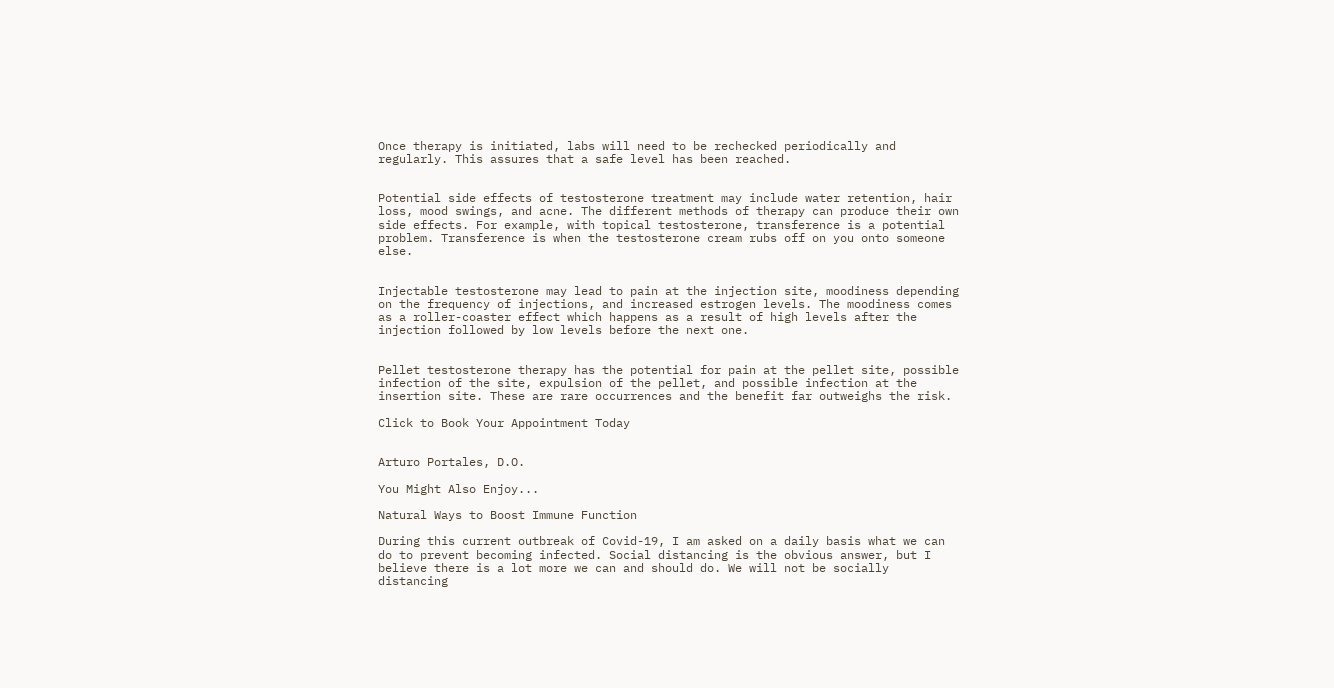Once therapy is initiated, labs will need to be rechecked periodically and regularly. This assures that a safe level has been reached.


Potential side effects of testosterone treatment may include water retention, hair loss, mood swings, and acne. The different methods of therapy can produce their own side effects. For example, with topical testosterone, transference is a potential problem. Transference is when the testosterone cream rubs off on you onto someone else.


Injectable testosterone may lead to pain at the injection site, moodiness depending on the frequency of injections, and increased estrogen levels. The moodiness comes as a roller-coaster effect which happens as a result of high levels after the injection followed by low levels before the next one.


Pellet testosterone therapy has the potential for pain at the pellet site, possible infection of the site, expulsion of the pellet, and possible infection at the insertion site. These are rare occurrences and the benefit far outweighs the risk.

Click to Book Your Appointment Today


Arturo Portales, D.O.

You Might Also Enjoy...

Natural Ways to Boost Immune Function

During this current outbreak of Covid-19, I am asked on a daily basis what we can do to prevent becoming infected. Social distancing is the obvious answer, but I believe there is a lot more we can and should do. We will not be socially distancing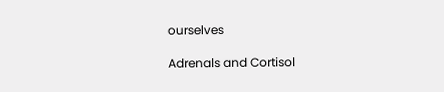ourselves

Adrenals and Cortisol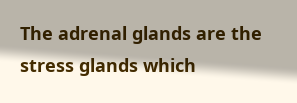The adrenal glands are the stress glands which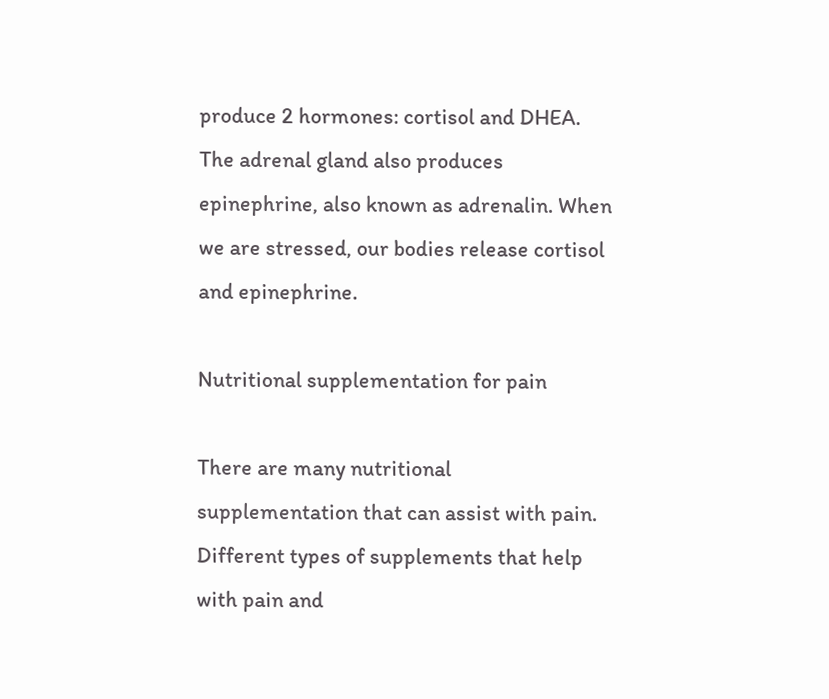produce 2 hormones: cortisol and DHEA. The adrenal gland also produces epinephrine, also known as adrenalin. When we are stressed, our bodies release cortisol and epinephrine.

Nutritional supplementation for pain

There are many nutritional supplementation that can assist with pain. Different types of supplements that help with pain and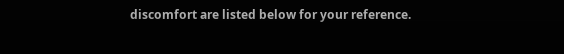discomfort are listed below for your reference.